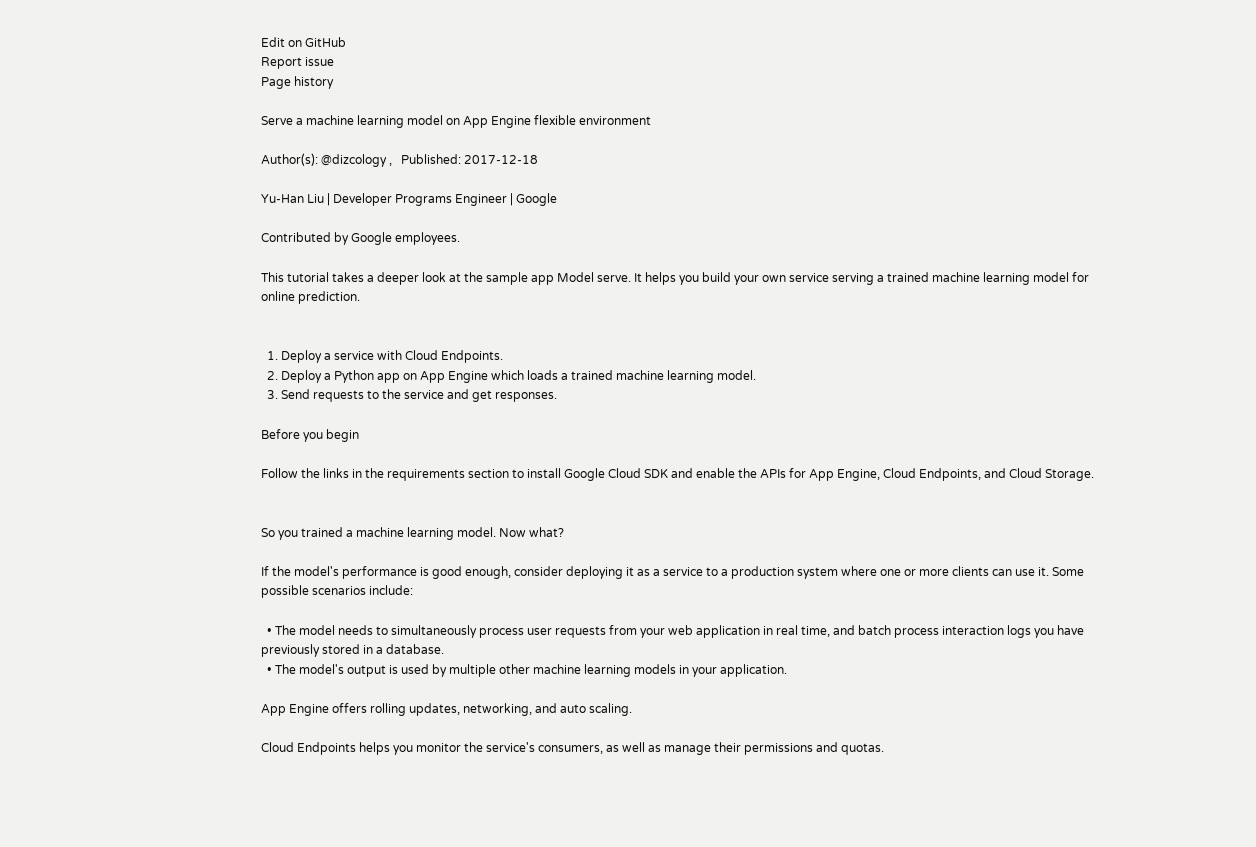Edit on GitHub
Report issue
Page history

Serve a machine learning model on App Engine flexible environment

Author(s): @dizcology ,   Published: 2017-12-18

Yu-Han Liu | Developer Programs Engineer | Google

Contributed by Google employees.

This tutorial takes a deeper look at the sample app Model serve. It helps you build your own service serving a trained machine learning model for online prediction.


  1. Deploy a service with Cloud Endpoints.
  2. Deploy a Python app on App Engine which loads a trained machine learning model.
  3. Send requests to the service and get responses.

Before you begin

Follow the links in the requirements section to install Google Cloud SDK and enable the APIs for App Engine, Cloud Endpoints, and Cloud Storage.


So you trained a machine learning model. Now what?

If the model's performance is good enough, consider deploying it as a service to a production system where one or more clients can use it. Some possible scenarios include:

  • The model needs to simultaneously process user requests from your web application in real time, and batch process interaction logs you have previously stored in a database.
  • The model's output is used by multiple other machine learning models in your application.

App Engine offers rolling updates, networking, and auto scaling.

Cloud Endpoints helps you monitor the service's consumers, as well as manage their permissions and quotas.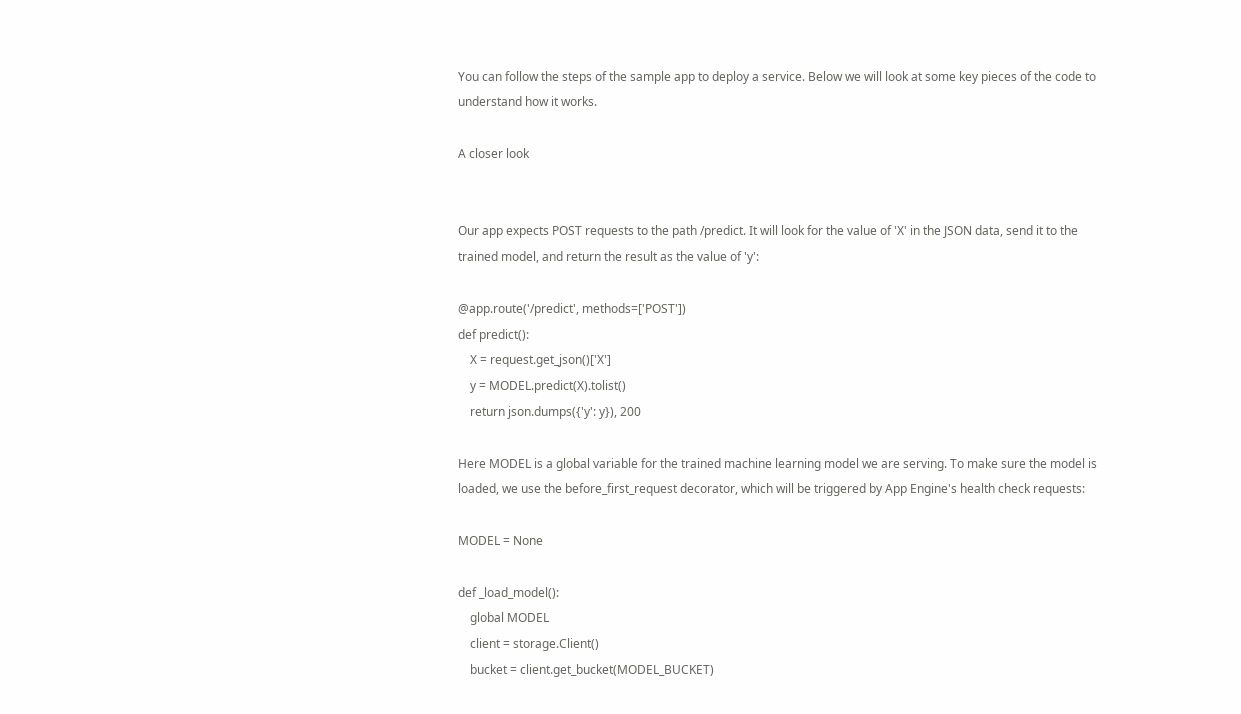You can follow the steps of the sample app to deploy a service. Below we will look at some key pieces of the code to understand how it works.

A closer look


Our app expects POST requests to the path /predict. It will look for the value of 'X' in the JSON data, send it to the trained model, and return the result as the value of 'y':

@app.route('/predict', methods=['POST'])
def predict():
    X = request.get_json()['X']
    y = MODEL.predict(X).tolist()
    return json.dumps({'y': y}), 200

Here MODEL is a global variable for the trained machine learning model we are serving. To make sure the model is loaded, we use the before_first_request decorator, which will be triggered by App Engine's health check requests:

MODEL = None

def _load_model():
    global MODEL
    client = storage.Client()
    bucket = client.get_bucket(MODEL_BUCKET)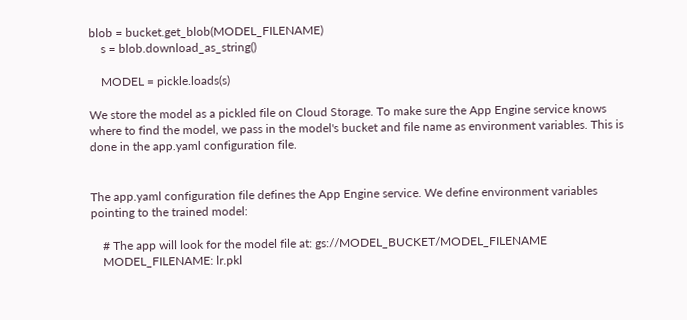blob = bucket.get_blob(MODEL_FILENAME)
    s = blob.download_as_string()

    MODEL = pickle.loads(s)

We store the model as a pickled file on Cloud Storage. To make sure the App Engine service knows where to find the model, we pass in the model's bucket and file name as environment variables. This is done in the app.yaml configuration file.


The app.yaml configuration file defines the App Engine service. We define environment variables pointing to the trained model:

    # The app will look for the model file at: gs://MODEL_BUCKET/MODEL_FILENAME
    MODEL_FILENAME: lr.pkl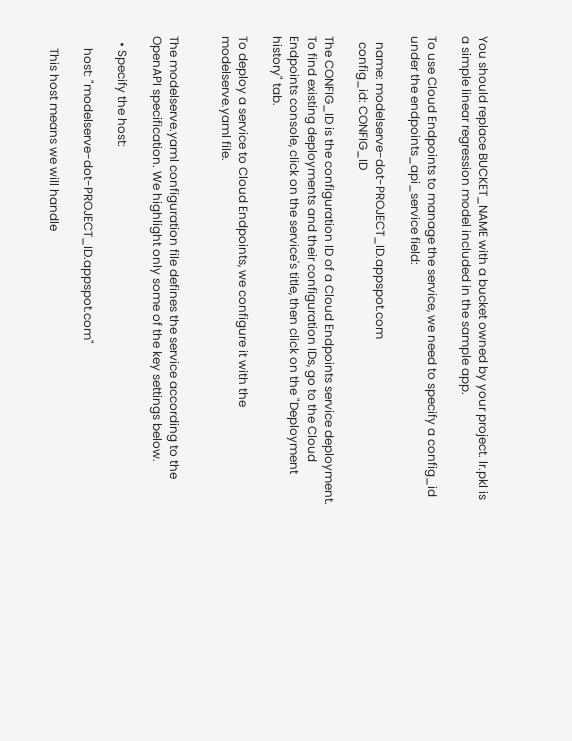You should replace BUCKET_NAME with a bucket owned by your project. lr.pkl is a simple linear regression model included in the sample app.

To use Cloud Endpoints to manage the service, we need to specify a config_id under the endpoints_api_service field:

  name: modelserve-dot-PROJECT_ID.appspot.com
  config_id: CONFIG_ID

The CONFIG_ID is the configuration ID of a Cloud Endpoints service deployment. To find existing deployments and their configuration IDs, go to the Cloud Endpoints console, click on the service's title, then click on the "Deployment history" tab.

To deploy a service to Cloud Endpoints, we configure it with the modelserve.yaml file.


The modelserve.yaml configuration file defines the service according to the OpenAPI specification. We highlight only some of the key settings below.

  • Specify the host:

    host: "modelserve-dot-PROJECT_ID.appspot.com"

    This host means we will handle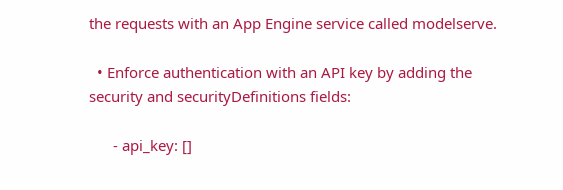the requests with an App Engine service called modelserve.

  • Enforce authentication with an API key by adding the security and securityDefinitions fields:

      - api_key: []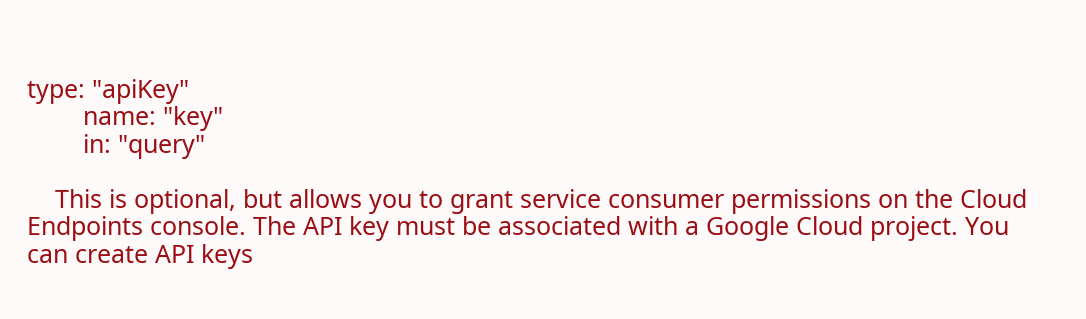type: "apiKey"
        name: "key"
        in: "query"

    This is optional, but allows you to grant service consumer permissions on the Cloud Endpoints console. The API key must be associated with a Google Cloud project. You can create API keys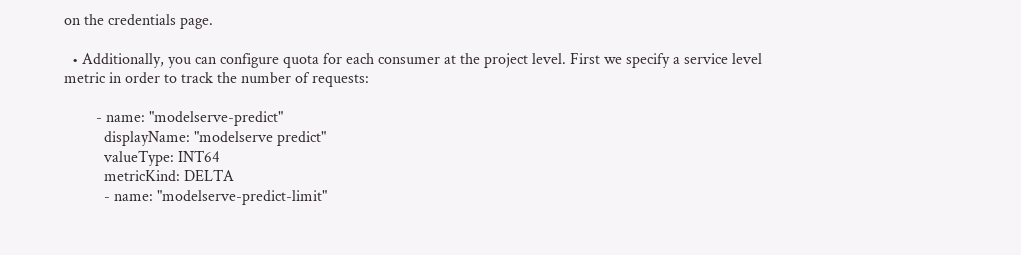on the credentials page.

  • Additionally, you can configure quota for each consumer at the project level. First we specify a service level metric in order to track the number of requests:

        - name: "modelserve-predict"
          displayName: "modelserve predict"
          valueType: INT64
          metricKind: DELTA
          - name: "modelserve-predict-limit"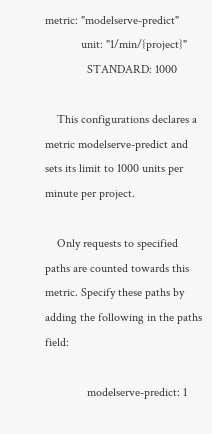metric: "modelserve-predict"
            unit: "1/min/{project}"
              STANDARD: 1000

    This configurations declares a metric modelserve-predict and sets its limit to 1000 units per minute per project.

    Only requests to specified paths are counted towards this metric. Specify these paths by adding the following in the paths field:

              modelserve-predict: 1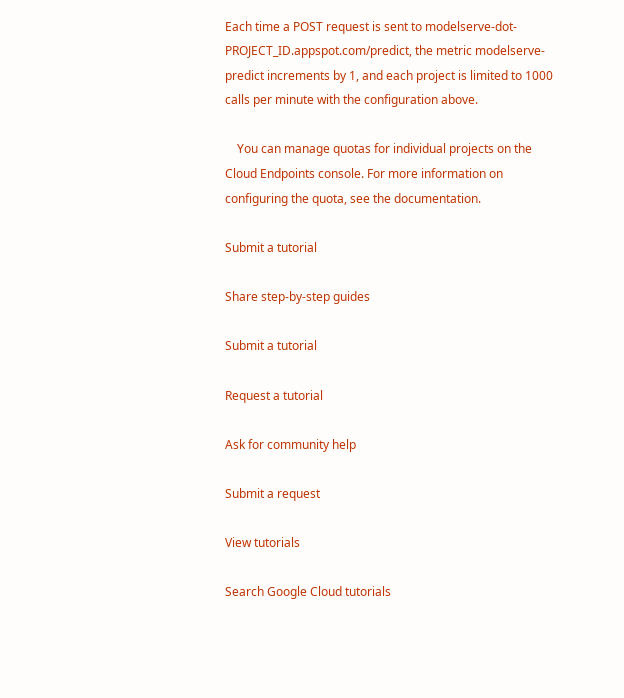Each time a POST request is sent to modelserve-dot-PROJECT_ID.appspot.com/predict, the metric modelserve-predict increments by 1, and each project is limited to 1000 calls per minute with the configuration above.

    You can manage quotas for individual projects on the Cloud Endpoints console. For more information on configuring the quota, see the documentation.

Submit a tutorial

Share step-by-step guides

Submit a tutorial

Request a tutorial

Ask for community help

Submit a request

View tutorials

Search Google Cloud tutorials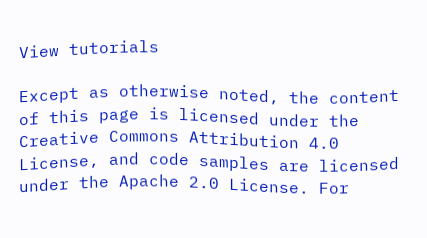View tutorials

Except as otherwise noted, the content of this page is licensed under the Creative Commons Attribution 4.0 License, and code samples are licensed under the Apache 2.0 License. For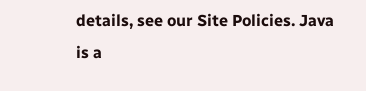details, see our Site Policies. Java is a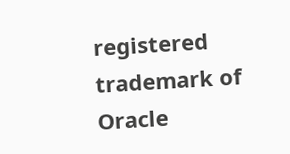registered trademark of Oracle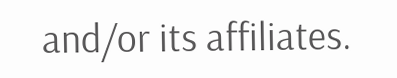and/or its affiliates.